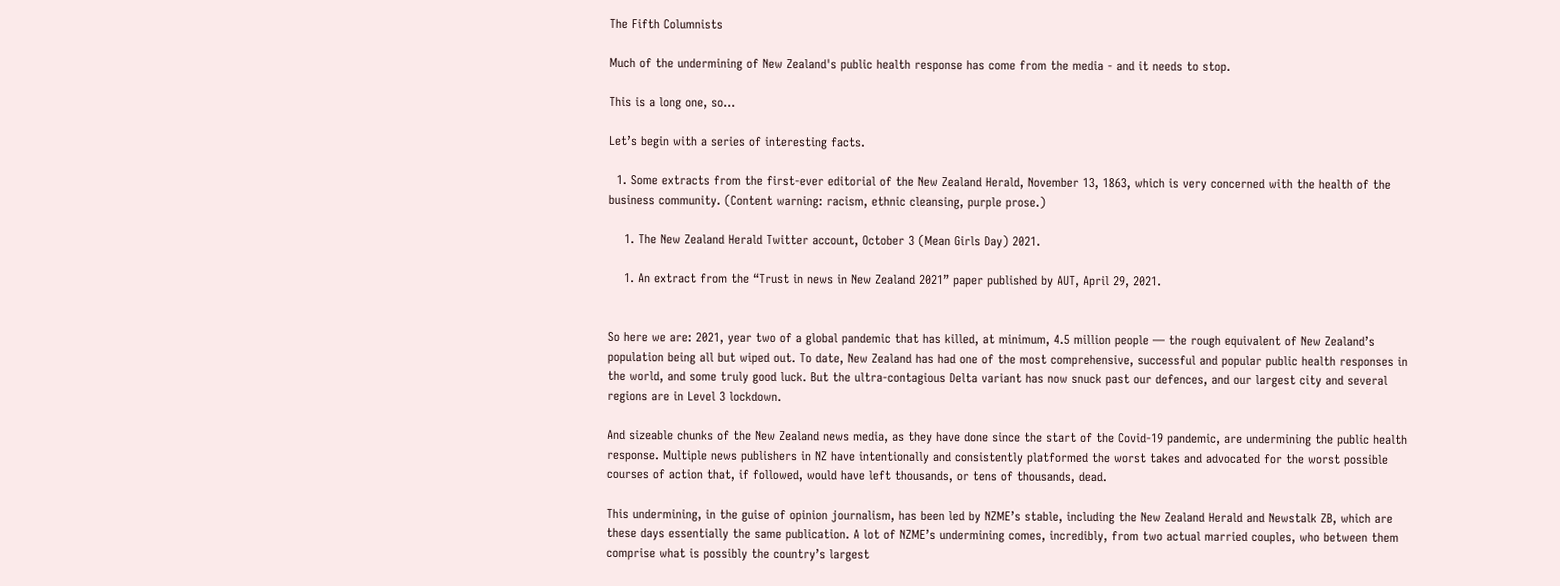The Fifth Columnists

Much of the undermining of New Zealand's public health response has come from the media - and it needs to stop.

This is a long one, so…

Let’s begin with a series of interesting facts.

  1. Some extracts from the first-ever editorial of the New Zealand Herald, November 13, 1863, which is very concerned with the health of the business community. (Content warning: racism, ethnic cleansing, purple prose.)

    1. The New Zealand Herald Twitter account, October 3 (Mean Girls Day) 2021.

    1. An extract from the “Trust in news in New Zealand 2021” paper published by AUT, April 29, 2021.


So here we are: 2021, year two of a global pandemic that has killed, at minimum, 4.5 million people — the rough equivalent of New Zealand’s population being all but wiped out. To date, New Zealand has had one of the most comprehensive, successful and popular public health responses in the world, and some truly good luck. But the ultra-contagious Delta variant has now snuck past our defences, and our largest city and several regions are in Level 3 lockdown.

And sizeable chunks of the New Zealand news media, as they have done since the start of the Covid-19 pandemic, are undermining the public health response. Multiple news publishers in NZ have intentionally and consistently platformed the worst takes and advocated for the worst possible courses of action that, if followed, would have left thousands, or tens of thousands, dead.

This undermining, in the guise of opinion journalism, has been led by NZME’s stable, including the New Zealand Herald and Newstalk ZB, which are these days essentially the same publication. A lot of NZME’s undermining comes, incredibly, from two actual married couples, who between them comprise what is possibly the country’s largest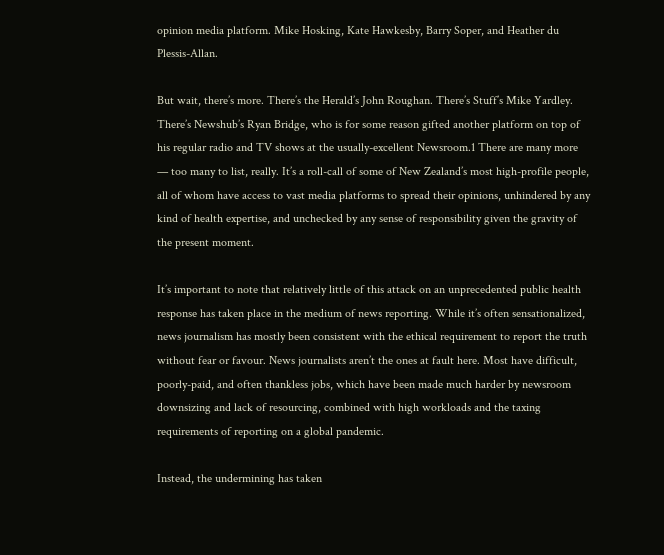opinion media platform. Mike Hosking, Kate Hawkesby, Barry Soper, and Heather du Plessis-Allan.

But wait, there’s more. There’s the Herald’s John Roughan. There’s Stuff’s Mike Yardley. There’s Newshub’s Ryan Bridge, who is for some reason gifted another platform on top of his regular radio and TV shows at the usually-excellent Newsroom.1 There are many more — too many to list, really. It’s a roll-call of some of New Zealand’s most high-profile people, all of whom have access to vast media platforms to spread their opinions, unhindered by any kind of health expertise, and unchecked by any sense of responsibility given the gravity of the present moment.

It’s important to note that relatively little of this attack on an unprecedented public health response has taken place in the medium of news reporting. While it’s often sensationalized, news journalism has mostly been consistent with the ethical requirement to report the truth without fear or favour. News journalists aren’t the ones at fault here. Most have difficult, poorly-paid, and often thankless jobs, which have been made much harder by newsroom downsizing and lack of resourcing, combined with high workloads and the taxing requirements of reporting on a global pandemic.

Instead, the undermining has taken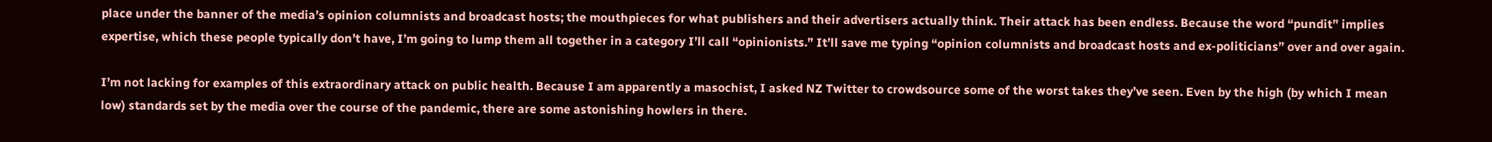place under the banner of the media’s opinion columnists and broadcast hosts; the mouthpieces for what publishers and their advertisers actually think. Their attack has been endless. Because the word “pundit” implies expertise, which these people typically don’t have, I’m going to lump them all together in a category I’ll call “opinionists.” It’ll save me typing “opinion columnists and broadcast hosts and ex-politicians” over and over again.

I’m not lacking for examples of this extraordinary attack on public health. Because I am apparently a masochist, I asked NZ Twitter to crowdsource some of the worst takes they’ve seen. Even by the high (by which I mean low) standards set by the media over the course of the pandemic, there are some astonishing howlers in there.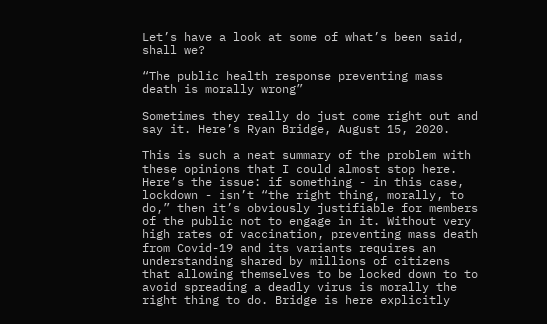Let’s have a look at some of what’s been said, shall we?

“The public health response preventing mass death is morally wrong”

Sometimes they really do just come right out and say it. Here’s Ryan Bridge, August 15, 2020.

This is such a neat summary of the problem with these opinions that I could almost stop here. Here’s the issue: if something - in this case, lockdown - isn’t “the right thing, morally, to do,” then it’s obviously justifiable for members of the public not to engage in it. Without very high rates of vaccination, preventing mass death from Covid-19 and its variants requires an understanding shared by millions of citizens that allowing themselves to be locked down to to avoid spreading a deadly virus is morally the right thing to do. Bridge is here explicitly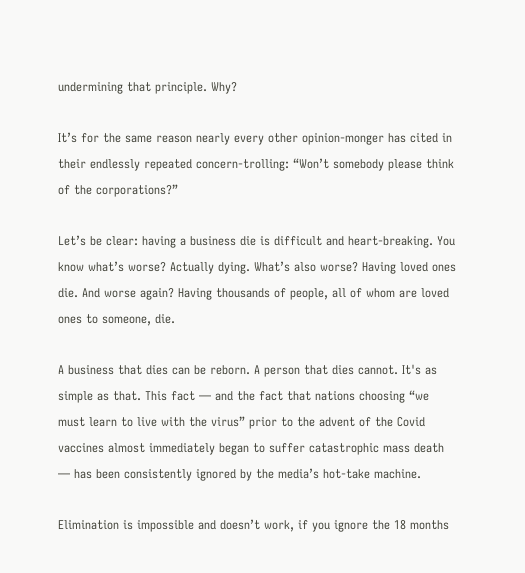undermining that principle. Why?

It’s for the same reason nearly every other opinion-monger has cited in their endlessly repeated concern-trolling: “Won’t somebody please think of the corporations?”

Let’s be clear: having a business die is difficult and heart-breaking. You know what’s worse? Actually dying. What’s also worse? Having loved ones die. And worse again? Having thousands of people, all of whom are loved ones to someone, die.

A business that dies can be reborn. A person that dies cannot. It's as simple as that. This fact — and the fact that nations choosing “we must learn to live with the virus” prior to the advent of the Covid vaccines almost immediately began to suffer catastrophic mass death — has been consistently ignored by the media’s hot-take machine.

Elimination is impossible and doesn’t work, if you ignore the 18 months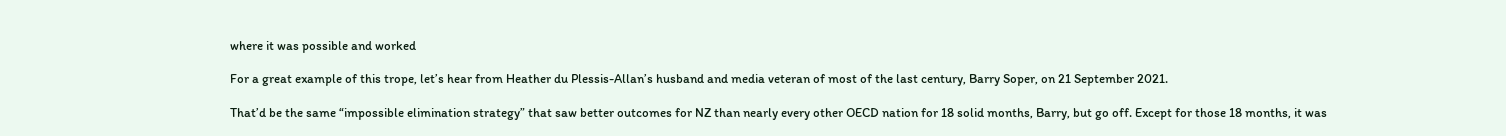where it was possible and worked

For a great example of this trope, let’s hear from Heather du Plessis-Allan’s husband and media veteran of most of the last century, Barry Soper, on 21 September 2021.

That’d be the same “impossible elimination strategy” that saw better outcomes for NZ than nearly every other OECD nation for 18 solid months, Barry, but go off. Except for those 18 months, it was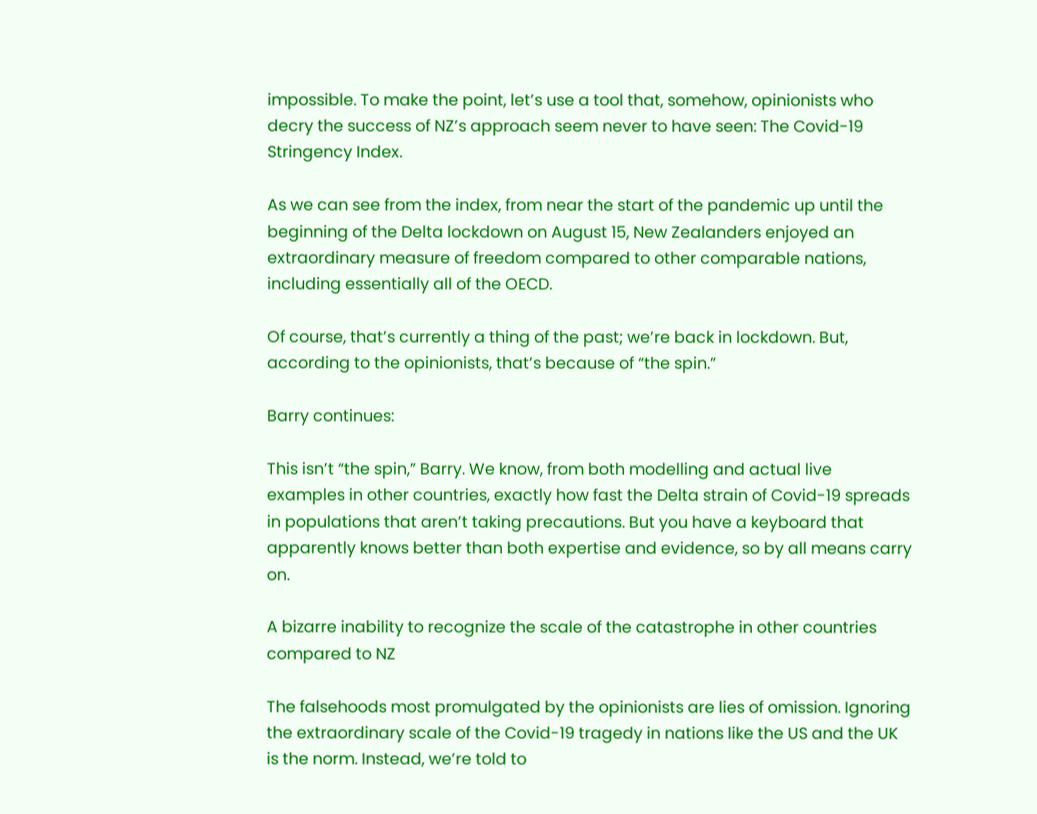impossible. To make the point, let’s use a tool that, somehow, opinionists who decry the success of NZ’s approach seem never to have seen: The Covid-19 Stringency Index.

As we can see from the index, from near the start of the pandemic up until the beginning of the Delta lockdown on August 15, New Zealanders enjoyed an extraordinary measure of freedom compared to other comparable nations, including essentially all of the OECD.

Of course, that’s currently a thing of the past; we’re back in lockdown. But, according to the opinionists, that’s because of “the spin.”

Barry continues:

This isn’t “the spin,” Barry. We know, from both modelling and actual live examples in other countries, exactly how fast the Delta strain of Covid-19 spreads in populations that aren’t taking precautions. But you have a keyboard that apparently knows better than both expertise and evidence, so by all means carry on.

A bizarre inability to recognize the scale of the catastrophe in other countries compared to NZ

The falsehoods most promulgated by the opinionists are lies of omission. Ignoring the extraordinary scale of the Covid-19 tragedy in nations like the US and the UK is the norm. Instead, we’re told to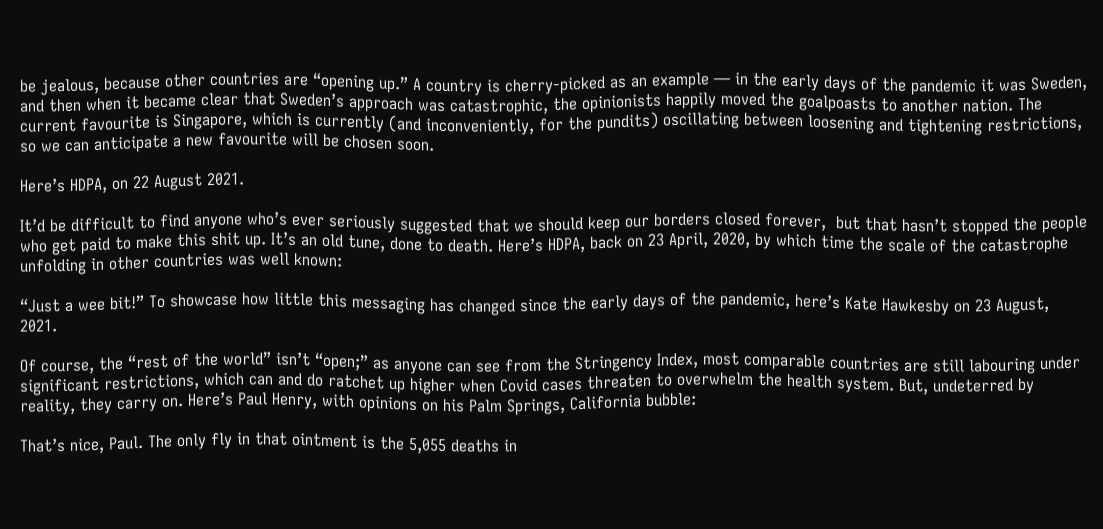be jealous, because other countries are “opening up.” A country is cherry-picked as an example — in the early days of the pandemic it was Sweden, and then when it became clear that Sweden’s approach was catastrophic, the opinionists happily moved the goalpoasts to another nation. The current favourite is Singapore, which is currently (and inconveniently, for the pundits) oscillating between loosening and tightening restrictions, so we can anticipate a new favourite will be chosen soon.

Here’s HDPA, on 22 August 2021.

It’d be difficult to find anyone who’s ever seriously suggested that we should keep our borders closed forever,  but that hasn’t stopped the people who get paid to make this shit up. It’s an old tune, done to death. Here’s HDPA, back on 23 April, 2020, by which time the scale of the catastrophe unfolding in other countries was well known:

“Just a wee bit!” To showcase how little this messaging has changed since the early days of the pandemic, here’s Kate Hawkesby on 23 August, 2021.

Of course, the “rest of the world” isn’t “open;” as anyone can see from the Stringency Index, most comparable countries are still labouring under significant restrictions, which can and do ratchet up higher when Covid cases threaten to overwhelm the health system. But, undeterred by reality, they carry on. Here’s Paul Henry, with opinions on his Palm Springs, California bubble:

That’s nice, Paul. The only fly in that ointment is the 5,055 deaths in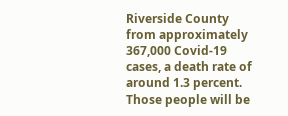Riverside County from approximately 367,000 Covid-19 cases, a death rate of around 1.3 percent. Those people will be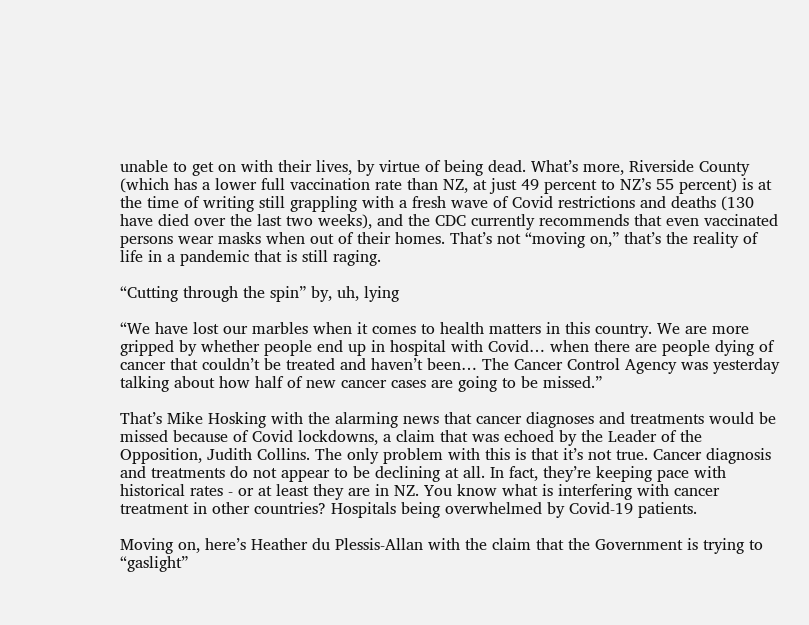unable to get on with their lives, by virtue of being dead. What’s more, Riverside County (which has a lower full vaccination rate than NZ, at just 49 percent to NZ’s 55 percent) is at the time of writing still grappling with a fresh wave of Covid restrictions and deaths (130 have died over the last two weeks), and the CDC currently recommends that even vaccinated persons wear masks when out of their homes. That’s not “moving on,” that’s the reality of life in a pandemic that is still raging.

“Cutting through the spin” by, uh, lying

“We have lost our marbles when it comes to health matters in this country. We are more gripped by whether people end up in hospital with Covid… when there are people dying of cancer that couldn’t be treated and haven’t been… The Cancer Control Agency was yesterday talking about how half of new cancer cases are going to be missed.”

That’s Mike Hosking with the alarming news that cancer diagnoses and treatments would be missed because of Covid lockdowns, a claim that was echoed by the Leader of the Opposition, Judith Collins. The only problem with this is that it’s not true. Cancer diagnosis and treatments do not appear to be declining at all. In fact, they’re keeping pace with historical rates - or at least they are in NZ. You know what is interfering with cancer treatment in other countries? Hospitals being overwhelmed by Covid-19 patients.

Moving on, here’s Heather du Plessis-Allan with the claim that the Government is trying to “gaslight”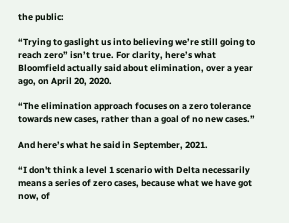the public:

“Trying to gaslight us into believing we’re still going to reach zero” isn’t true. For clarity, here’s what Bloomfield actually said about elimination, over a year ago, on April 20, 2020.

“The elimination approach focuses on a zero tolerance towards new cases, rather than a goal of no new cases.”

And here’s what he said in September, 2021.

“I don't think a level 1 scenario with Delta necessarily means a series of zero cases, because what we have got now, of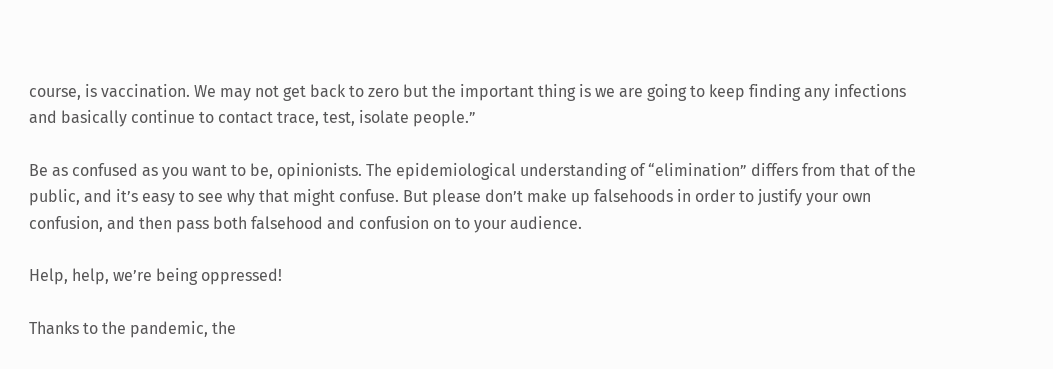course, is vaccination. We may not get back to zero but the important thing is we are going to keep finding any infections and basically continue to contact trace, test, isolate people.”

Be as confused as you want to be, opinionists. The epidemiological understanding of “elimination” differs from that of the public, and it’s easy to see why that might confuse. But please don’t make up falsehoods in order to justify your own confusion, and then pass both falsehood and confusion on to your audience.

Help, help, we’re being oppressed!

Thanks to the pandemic, the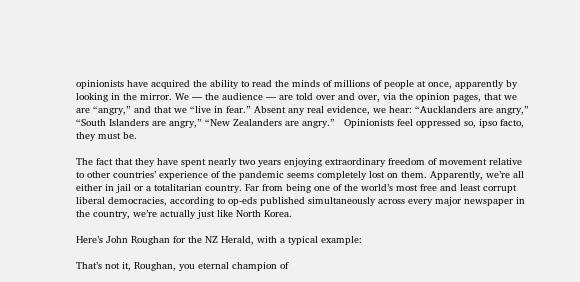opinionists have acquired the ability to read the minds of millions of people at once, apparently by looking in the mirror. We — the audience — are told over and over, via the opinion pages, that we are “angry,” and that we “live in fear.” Absent any real evidence, we hear: “Aucklanders are angry,” “South Islanders are angry,” “New Zealanders are angry.”   Opinionists feel oppressed so, ipso facto, they must be.

The fact that they have spent nearly two years enjoying extraordinary freedom of movement relative to other countries’ experience of the pandemic seems completely lost on them. Apparently, we’re all either in jail or a totalitarian country. Far from being one of the world’s most free and least corrupt liberal democracies, according to op-eds published simultaneously across every major newspaper in the country, we’re actually just like North Korea.

Here’s John Roughan for the NZ Herald, with a typical example:

That’s not it, Roughan, you eternal champion of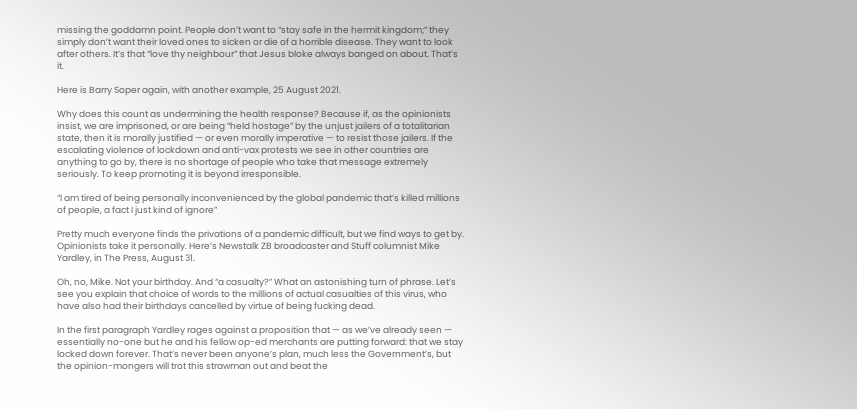missing the goddamn point. People don’t want to “stay safe in the hermit kingdom;” they simply don’t want their loved ones to sicken or die of a horrible disease. They want to look after others. It’s that “love thy neighbour” that Jesus bloke always banged on about. That’s it.

Here is Barry Soper again, with another example, 25 August 2021.

Why does this count as undermining the health response? Because if, as the opinionists insist, we are imprisoned, or are being “held hostage” by the unjust jailers of a totalitarian state, then it is morally justified — or even morally imperative — to resist those jailers. If the escalating violence of lockdown and anti-vax protests we see in other countries are anything to go by, there is no shortage of people who take that message extremely seriously. To keep promoting it is beyond irresponsible.

“I am tired of being personally inconvenienced by the global pandemic that’s killed millions of people, a fact I just kind of ignore”

Pretty much everyone finds the privations of a pandemic difficult, but we find ways to get by. Opinionists take it personally. Here’s Newstalk ZB broadcaster and Stuff columnist Mike Yardley, in The Press, August 31.

Oh, no, Mike. Not your birthday. And “a casualty?” What an astonishing turn of phrase. Let’s see you explain that choice of words to the millions of actual casualties of this virus, who have also had their birthdays cancelled by virtue of being fucking dead.

In the first paragraph Yardley rages against a proposition that — as we’ve already seen — essentially no-one but he and his fellow op-ed merchants are putting forward: that we stay locked down forever. That’s never been anyone’s plan, much less the Government’s, but the opinion-mongers will trot this strawman out and beat the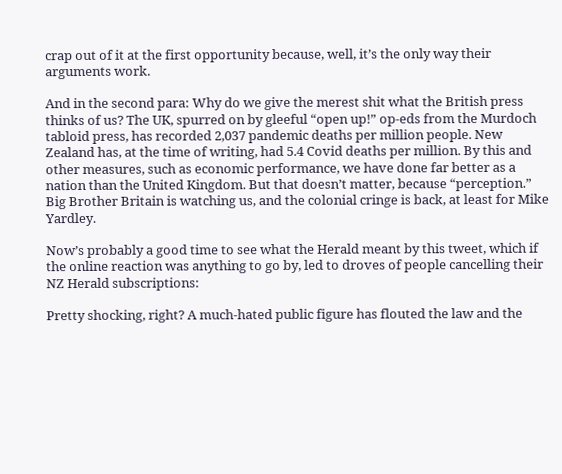crap out of it at the first opportunity because, well, it’s the only way their arguments work.

And in the second para: Why do we give the merest shit what the British press thinks of us? The UK, spurred on by gleeful “open up!” op-eds from the Murdoch tabloid press, has recorded 2,037 pandemic deaths per million people. New Zealand has, at the time of writing, had 5.4 Covid deaths per million. By this and other measures, such as economic performance, we have done far better as a nation than the United Kingdom. But that doesn’t matter, because “perception.” Big Brother Britain is watching us, and the colonial cringe is back, at least for Mike Yardley.

Now’s probably a good time to see what the Herald meant by this tweet, which if the online reaction was anything to go by, led to droves of people cancelling their NZ Herald subscriptions:

Pretty shocking, right? A much-hated public figure has flouted the law and the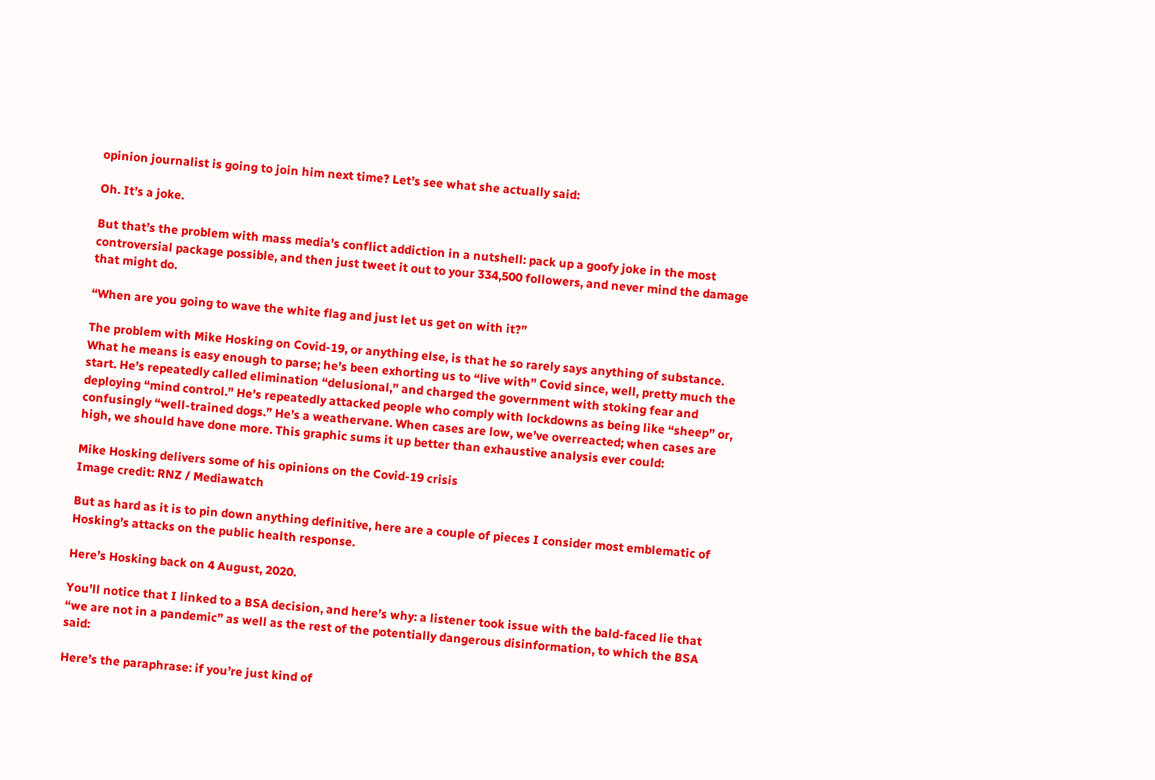opinion journalist is going to join him next time? Let’s see what she actually said:

Oh. It’s a joke.

But that’s the problem with mass media’s conflict addiction in a nutshell: pack up a goofy joke in the most controversial package possible, and then just tweet it out to your 334,500 followers, and never mind the damage that might do.

“When are you going to wave the white flag and just let us get on with it?”

The problem with Mike Hosking on Covid-19, or anything else, is that he so rarely says anything of substance. What he means is easy enough to parse; he’s been exhorting us to “live with” Covid since, well, pretty much the start. He’s repeatedly called elimination “delusional,” and charged the government with stoking fear and deploying “mind control.” He’s repeatedly attacked people who comply with lockdowns as being like “sheep” or, confusingly “well-trained dogs.” He’s a weathervane. When cases are low, we’ve overreacted; when cases are high, we should have done more. This graphic sums it up better than exhaustive analysis ever could:

Mike Hosking delivers some of his opinions on the Covid-19 crisis
Image credit: RNZ / Mediawatch

But as hard as it is to pin down anything definitive, here are a couple of pieces I consider most emblematic of Hosking’s attacks on the public health response.

Here’s Hosking back on 4 August, 2020.

You’ll notice that I linked to a BSA decision, and here’s why: a listener took issue with the bald-faced lie that “we are not in a pandemic” as well as the rest of the potentially dangerous disinformation, to which the BSA said:

Here’s the paraphrase: if you’re just kind of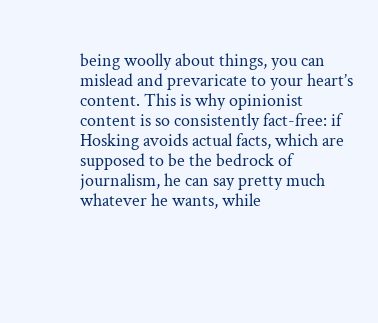being woolly about things, you can mislead and prevaricate to your heart’s content. This is why opinionist content is so consistently fact-free: if Hosking avoids actual facts, which are supposed to be the bedrock of journalism, he can say pretty much whatever he wants, while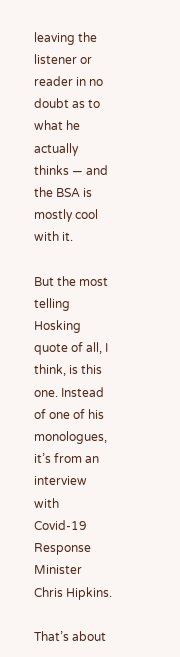leaving the listener or reader in no doubt as to what he actually thinks — and the BSA is mostly cool with it.

But the most telling Hosking quote of all, I think, is this one. Instead of one of his monologues, it’s from an interview with Covid-19 Response Minister Chris Hipkins.

That’s about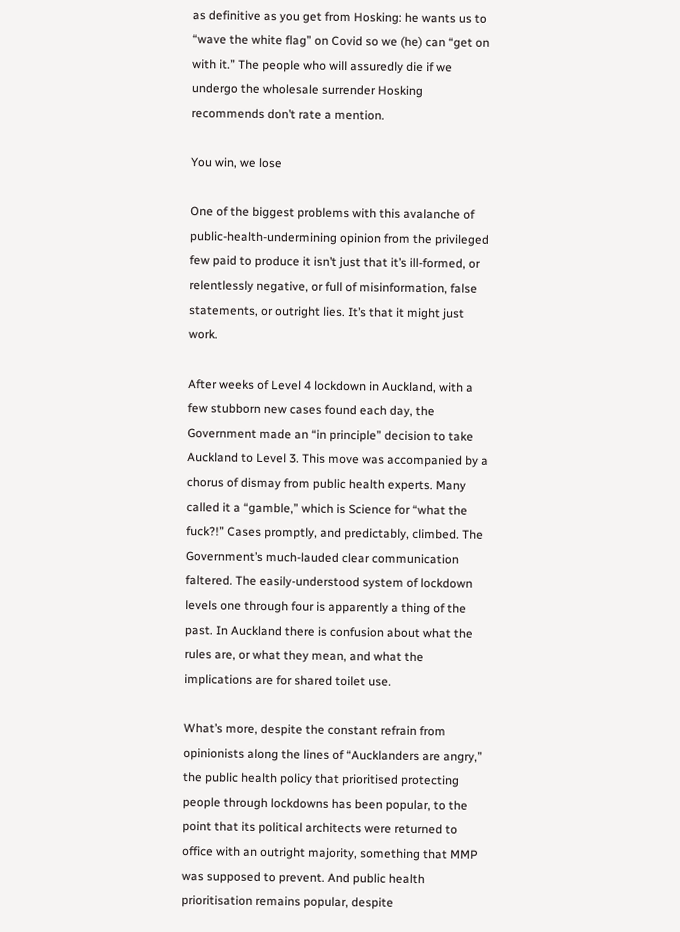as definitive as you get from Hosking: he wants us to “wave the white flag” on Covid so we (he) can “get on with it.” The people who will assuredly die if we undergo the wholesale surrender Hosking recommends don’t rate a mention.

You win, we lose

One of the biggest problems with this avalanche of public-health-undermining opinion from the privileged few paid to produce it isn’t just that it’s ill-formed, or relentlessly negative, or full of misinformation, false statements, or outright lies. It’s that it might just work.

After weeks of Level 4 lockdown in Auckland, with a few stubborn new cases found each day, the Government made an “in principle” decision to take Auckland to Level 3. This move was accompanied by a chorus of dismay from public health experts. Many called it a “gamble,” which is Science for “what the fuck?!” Cases promptly, and predictably, climbed. The Government’s much-lauded clear communication faltered. The easily-understood system of lockdown levels one through four is apparently a thing of the past. In Auckland there is confusion about what the rules are, or what they mean, and what the implications are for shared toilet use.

What’s more, despite the constant refrain from opinionists along the lines of “Aucklanders are angry,” the public health policy that prioritised protecting people through lockdowns has been popular, to the point that its political architects were returned to office with an outright majority, something that MMP was supposed to prevent. And public health prioritisation remains popular, despite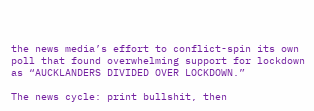the news media’s effort to conflict-spin its own poll that found overwhelming support for lockdown as “AUCKLANDERS DIVIDED OVER LOCKDOWN.”

The news cycle: print bullshit, then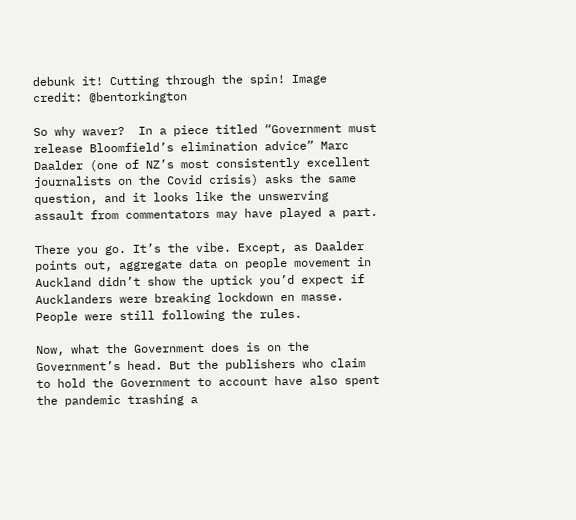debunk it! Cutting through the spin! Image credit: @bentorkington

So why waver?  In a piece titled “Government must release Bloomfield’s elimination advice” Marc Daalder (one of NZ’s most consistently excellent journalists on the Covid crisis) asks the same question, and it looks like the unswerving assault from commentators may have played a part.

There you go. It’s the vibe. Except, as Daalder points out, aggregate data on people movement in Auckland didn’t show the uptick you’d expect if Aucklanders were breaking lockdown en masse. People were still following the rules.

Now, what the Government does is on the Government’s head. But the publishers who claim to hold the Government to account have also spent the pandemic trashing a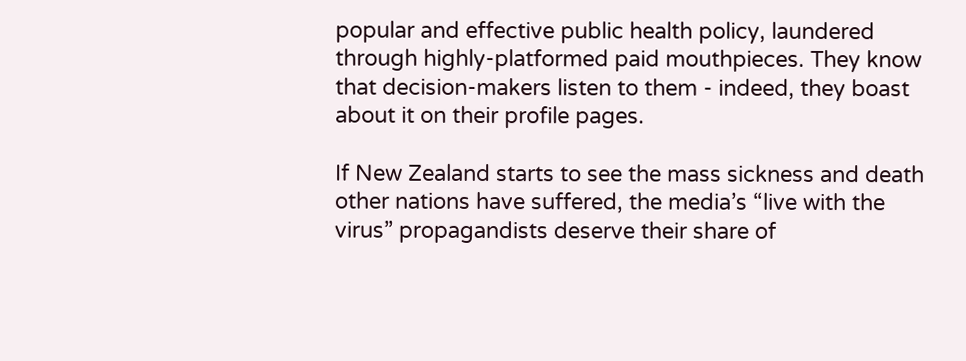popular and effective public health policy, laundered through highly-platformed paid mouthpieces. They know that decision-makers listen to them - indeed, they boast about it on their profile pages.

If New Zealand starts to see the mass sickness and death other nations have suffered, the media’s “live with the virus” propagandists deserve their share of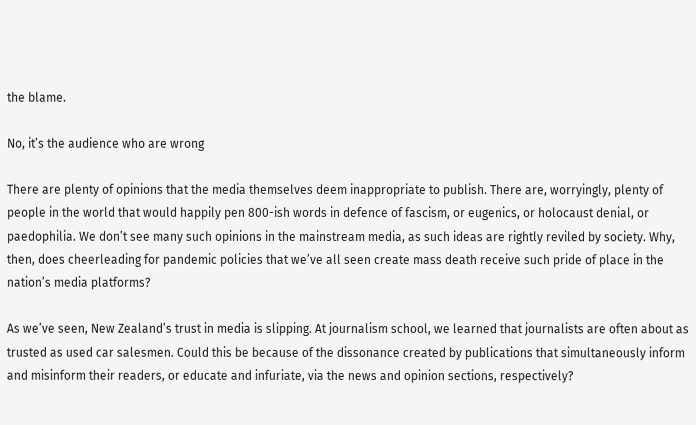the blame.

No, it’s the audience who are wrong

There are plenty of opinions that the media themselves deem inappropriate to publish. There are, worryingly, plenty of people in the world that would happily pen 800-ish words in defence of fascism, or eugenics, or holocaust denial, or paedophilia. We don’t see many such opinions in the mainstream media, as such ideas are rightly reviled by society. Why, then, does cheerleading for pandemic policies that we’ve all seen create mass death receive such pride of place in the nation’s media platforms?

As we’ve seen, New Zealand’s trust in media is slipping. At journalism school, we learned that journalists are often about as trusted as used car salesmen. Could this be because of the dissonance created by publications that simultaneously inform and misinform their readers, or educate and infuriate, via the news and opinion sections, respectively?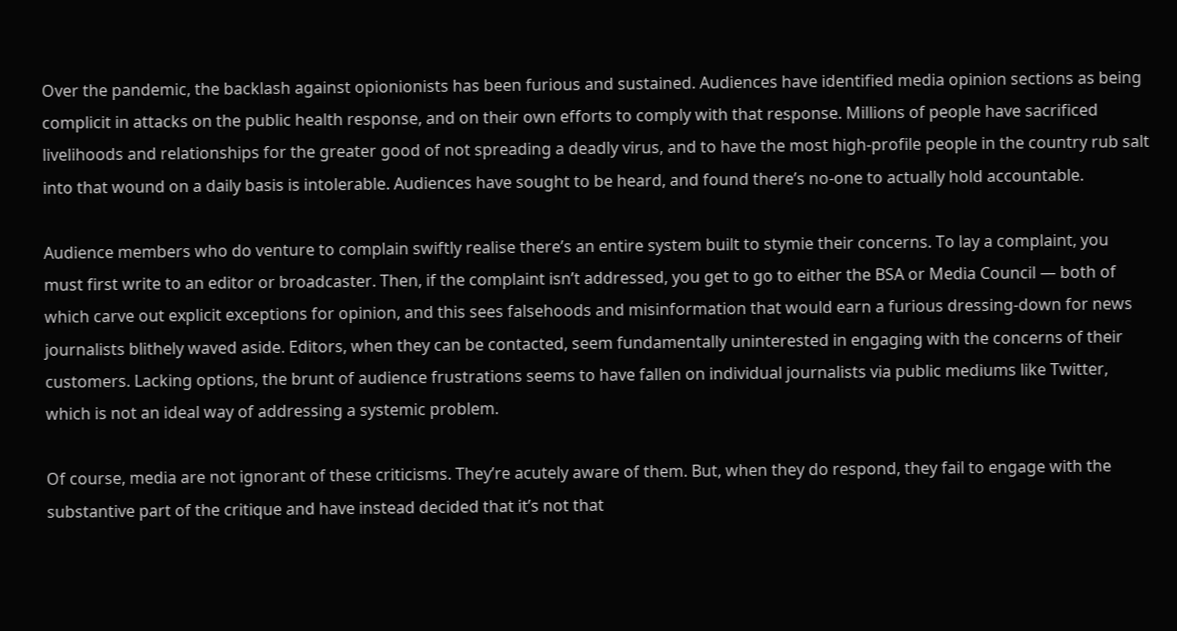Over the pandemic, the backlash against opionionists has been furious and sustained. Audiences have identified media opinion sections as being complicit in attacks on the public health response, and on their own efforts to comply with that response. Millions of people have sacrificed livelihoods and relationships for the greater good of not spreading a deadly virus, and to have the most high-profile people in the country rub salt into that wound on a daily basis is intolerable. Audiences have sought to be heard, and found there’s no-one to actually hold accountable.

Audience members who do venture to complain swiftly realise there’s an entire system built to stymie their concerns. To lay a complaint, you must first write to an editor or broadcaster. Then, if the complaint isn’t addressed, you get to go to either the BSA or Media Council — both of which carve out explicit exceptions for opinion, and this sees falsehoods and misinformation that would earn a furious dressing-down for news journalists blithely waved aside. Editors, when they can be contacted, seem fundamentally uninterested in engaging with the concerns of their customers. Lacking options, the brunt of audience frustrations seems to have fallen on individual journalists via public mediums like Twitter, which is not an ideal way of addressing a systemic problem.

Of course, media are not ignorant of these criticisms. They’re acutely aware of them. But, when they do respond, they fail to engage with the substantive part of the critique and have instead decided that it’s not that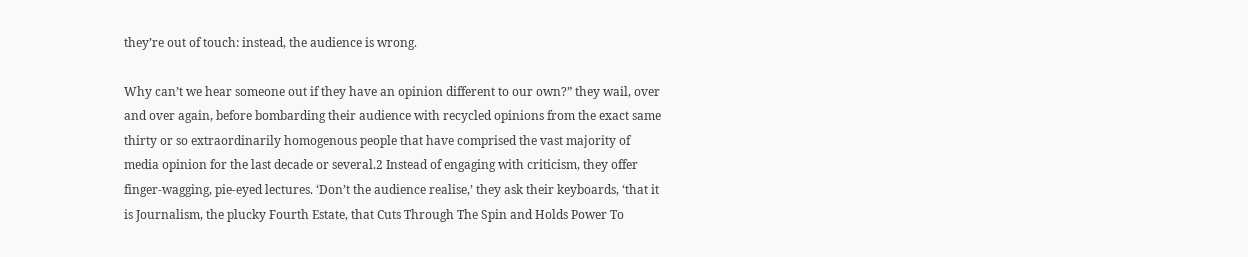they’re out of touch: instead, the audience is wrong.

Why can’t we hear someone out if they have an opinion different to our own?” they wail, over and over again, before bombarding their audience with recycled opinions from the exact same thirty or so extraordinarily homogenous people that have comprised the vast majority of media opinion for the last decade or several.2 Instead of engaging with criticism, they offer finger-wagging, pie-eyed lectures. ‘Don’t the audience realise,’ they ask their keyboards, ‘that it is Journalism, the plucky Fourth Estate, that Cuts Through The Spin and Holds Power To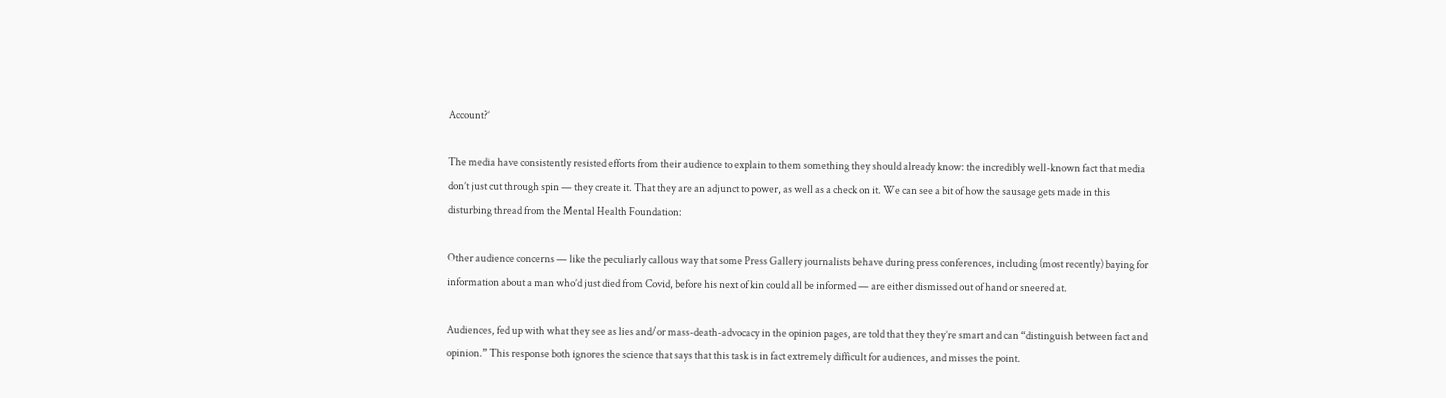Account?’

The media have consistently resisted efforts from their audience to explain to them something they should already know: the incredibly well-known fact that media don’t just cut through spin — they create it. That they are an adjunct to power, as well as a check on it. We can see a bit of how the sausage gets made in this disturbing thread from the Mental Health Foundation:

Other audience concerns — like the peculiarly callous way that some Press Gallery journalists behave during press conferences, including (most recently) baying for information about a man who’d just died from Covid, before his next of kin could all be informed — are either dismissed out of hand or sneered at.

Audiences, fed up with what they see as lies and/or mass-death-advocacy in the opinion pages, are told that they they’re smart and can “distinguish between fact and opinion.” This response both ignores the science that says that this task is in fact extremely difficult for audiences, and misses the point.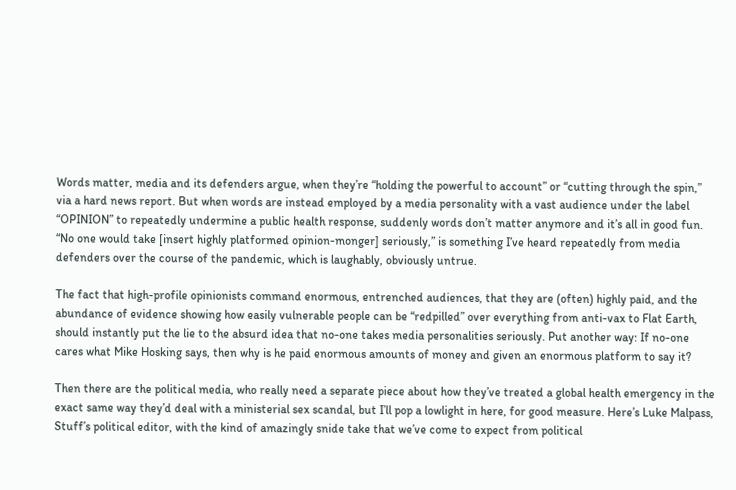Words matter, media and its defenders argue, when they’re “holding the powerful to account” or “cutting through the spin,” via a hard news report. But when words are instead employed by a media personality with a vast audience under the label “OPINION” to repeatedly undermine a public health response, suddenly words don’t matter anymore and it’s all in good fun. “No one would take [insert highly platformed opinion-monger] seriously,” is something I’ve heard repeatedly from media defenders over the course of the pandemic, which is laughably, obviously untrue.

The fact that high-profile opinionists command enormous, entrenched audiences, that they are (often) highly paid, and the abundance of evidence showing how easily vulnerable people can be “redpilled” over everything from anti-vax to Flat Earth, should instantly put the lie to the absurd idea that no-one takes media personalities seriously. Put another way: If no-one cares what Mike Hosking says, then why is he paid enormous amounts of money and given an enormous platform to say it?

Then there are the political media, who really need a separate piece about how they’ve treated a global health emergency in the exact same way they’d deal with a ministerial sex scandal, but I’ll pop a lowlight in here, for good measure. Here’s Luke Malpass, Stuff’s political editor, with the kind of amazingly snide take that we’ve come to expect from political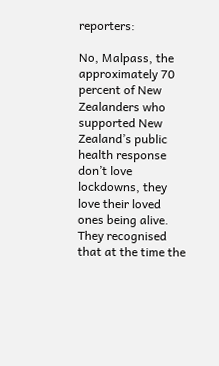reporters:

No, Malpass, the approximately 70 percent of New Zealanders who supported New Zealand’s public health response don’t love lockdowns, they love their loved ones being alive. They recognised that at the time the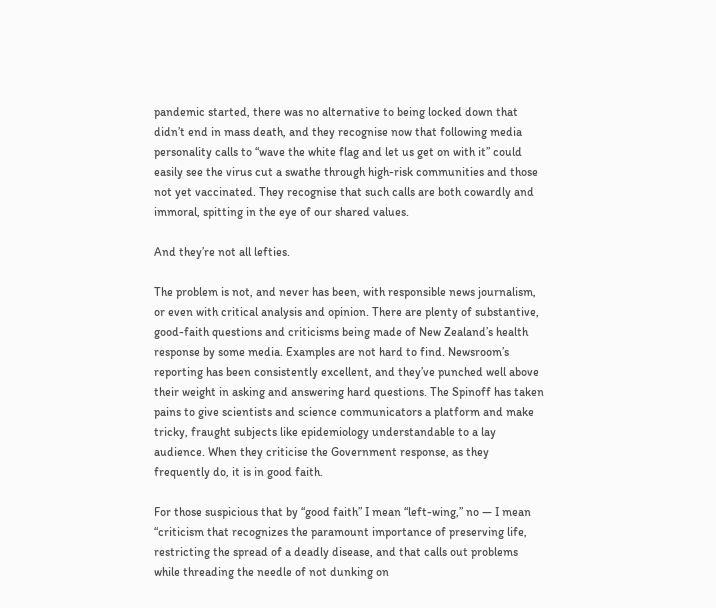pandemic started, there was no alternative to being locked down that didn’t end in mass death, and they recognise now that following media personality calls to “wave the white flag and let us get on with it” could easily see the virus cut a swathe through high-risk communities and those not yet vaccinated. They recognise that such calls are both cowardly and immoral, spitting in the eye of our shared values.

And they’re not all lefties.

The problem is not, and never has been, with responsible news journalism, or even with critical analysis and opinion. There are plenty of substantive, good-faith questions and criticisms being made of New Zealand’s health response by some media. Examples are not hard to find. Newsroom’s reporting has been consistently excellent, and they’ve punched well above their weight in asking and answering hard questions. The Spinoff has taken pains to give scientists and science communicators a platform and make tricky, fraught subjects like epidemiology understandable to a lay audience. When they criticise the Government response, as they frequently do, it is in good faith.

For those suspicious that by “good faith” I mean “left-wing,” no — I mean “criticism that recognizes the paramount importance of preserving life, restricting the spread of a deadly disease, and that calls out problems while threading the needle of not dunking on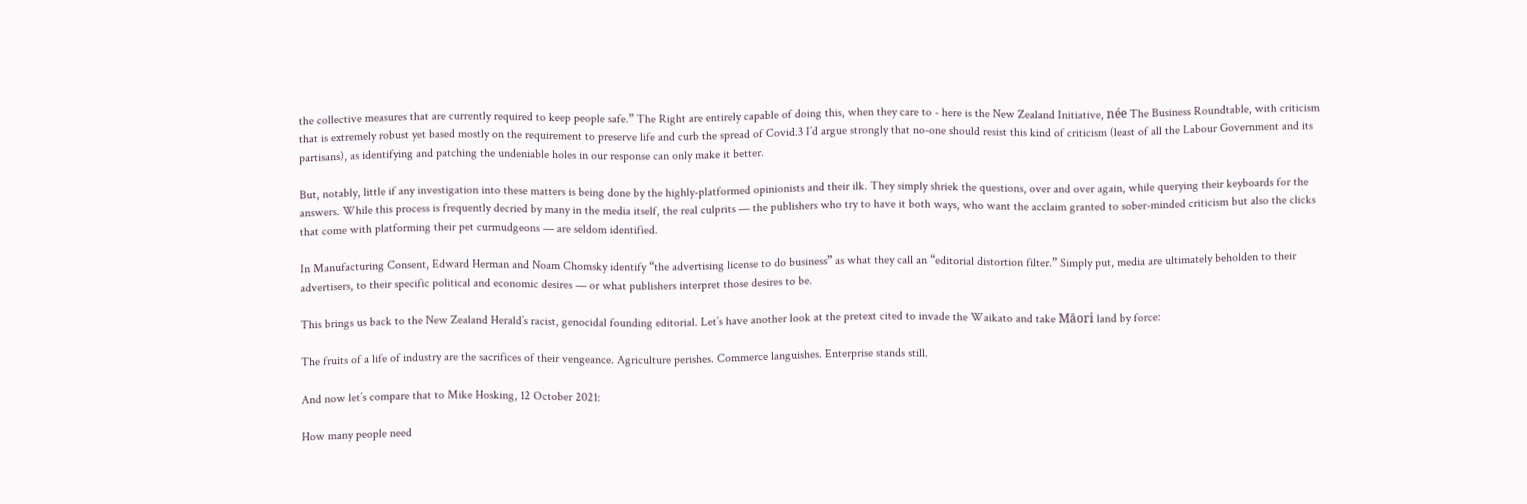the collective measures that are currently required to keep people safe.” The Right are entirely capable of doing this, when they care to - here is the New Zealand Initiative, née The Business Roundtable, with criticism that is extremely robust yet based mostly on the requirement to preserve life and curb the spread of Covid.3 I’d argue strongly that no-one should resist this kind of criticism (least of all the Labour Government and its partisans), as identifying and patching the undeniable holes in our response can only make it better.

But, notably, little if any investigation into these matters is being done by the highly-platformed opinionists and their ilk. They simply shriek the questions, over and over again, while querying their keyboards for the answers. While this process is frequently decried by many in the media itself, the real culprits — the publishers who try to have it both ways, who want the acclaim granted to sober-minded criticism but also the clicks that come with platforming their pet curmudgeons — are seldom identified.

In Manufacturing Consent, Edward Herman and Noam Chomsky identify “the advertising license to do business” as what they call an “editorial distortion filter.” Simply put, media are ultimately beholden to their advertisers, to their specific political and economic desires — or what publishers interpret those desires to be.

This brings us back to the New Zealand Herald’s racist, genocidal founding editorial. Let’s have another look at the pretext cited to invade the Waikato and take Māori land by force:

The fruits of a life of industry are the sacrifices of their vengeance. Agriculture perishes. Commerce languishes. Enterprise stands still.

And now let’s compare that to Mike Hosking, 12 October 2021:

How many people need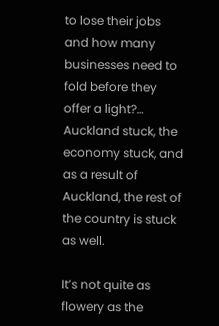to lose their jobs and how many businesses need to fold before they offer a light?… Auckland stuck, the economy stuck, and as a result of Auckland, the rest of the country is stuck as well.

It’s not quite as flowery as the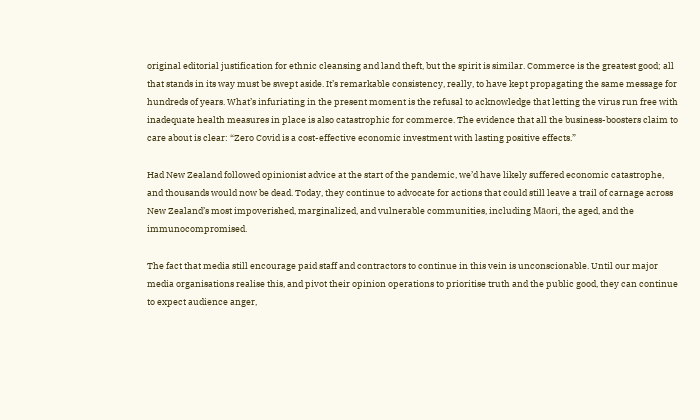original editorial justification for ethnic cleansing and land theft, but the spirit is similar. Commerce is the greatest good; all that stands in its way must be swept aside. It’s remarkable consistency, really, to have kept propagating the same message for hundreds of years. What’s infuriating in the present moment is the refusal to acknowledge that letting the virus run free with inadequate health measures in place is also catastrophic for commerce. The evidence that all the business-boosters claim to care about is clear: “Zero Covid is a cost-effective economic investment with lasting positive effects.”

Had New Zealand followed opinionist advice at the start of the pandemic, we’d have likely suffered economic catastrophe, and thousands would now be dead. Today, they continue to advocate for actions that could still leave a trail of carnage across New Zealand’s most impoverished, marginalized, and vulnerable communities, including Māori, the aged, and the immunocompromised.

The fact that media still encourage paid staff and contractors to continue in this vein is unconscionable. Until our major media organisations realise this, and pivot their opinion operations to prioritise truth and the public good, they can continue to expect audience anger,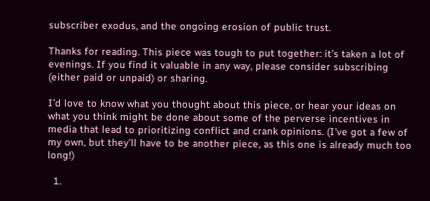subscriber exodus, and the ongoing erosion of public trust.

Thanks for reading. This piece was tough to put together: it’s taken a lot of evenings. If you find it valuable in any way, please consider subscribing (either paid or unpaid) or sharing.

I’d love to know what you thought about this piece, or hear your ideas on what you think might be done about some of the perverse incentives in media that lead to prioritizing conflict and crank opinions. (I’ve got a few of my own, but they’ll have to be another piece, as this one is already much too long!)

  1.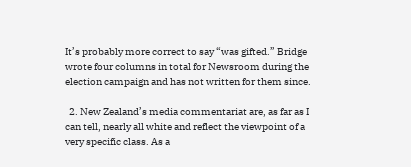It’s probably more correct to say “was gifted.” Bridge wrote four columns in total for Newsroom during the election campaign and has not written for them since.

  2. New Zealand’s media commentariat are, as far as I can tell, nearly all white and reflect the viewpoint of a very specific class. As a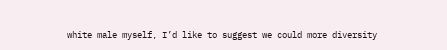white male myself, I’d like to suggest we could more diversity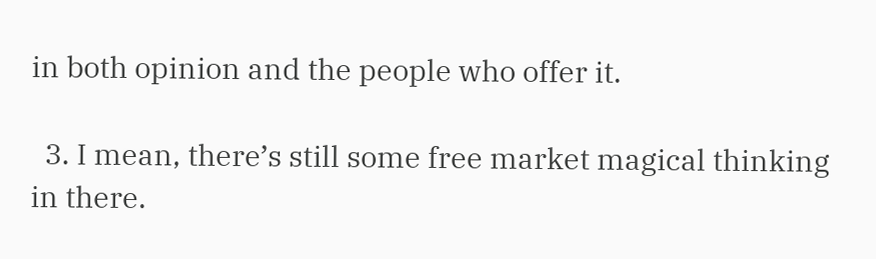in both opinion and the people who offer it.

  3. I mean, there’s still some free market magical thinking in there.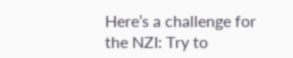Here’s a challenge for the NZI: Try to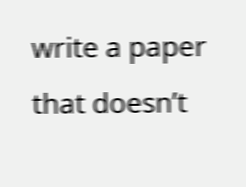write a paper that doesn’t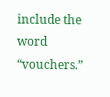include the word “vouchers.”